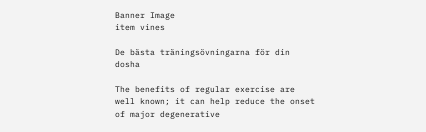Banner Image
item vines

De bästa träningsövningarna för din dosha

The benefits of regular exercise are well known; it can help reduce the onset of major degenerative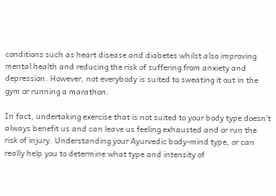conditions such as heart disease and diabetes whilst also improving mental health and reducing the risk of suffering from anxiety and depression. However, not everybody is suited to sweating it out in the gym or running a marathon.

In fact, undertaking exercise that is not suited to your body type doesn’t always benefit us and can leave us feeling exhausted and or run the risk of injury. Understanding your Ayurvedic body-mind type, or can really help you to determine what type and intensity of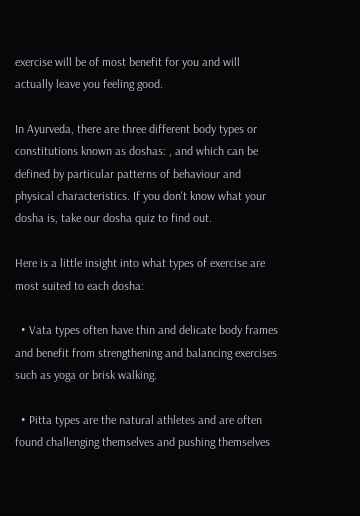exercise will be of most benefit for you and will actually leave you feeling good.

In Ayurveda, there are three different body types or constitutions known as doshas: , and which can be defined by particular patterns of behaviour and physical characteristics. If you don't know what your dosha is, take our dosha quiz to find out.

Here is a little insight into what types of exercise are most suited to each dosha:

  • Vata types often have thin and delicate body frames and benefit from strengthening and balancing exercises such as yoga or brisk walking.

  • Pitta types are the natural athletes and are often found challenging themselves and pushing themselves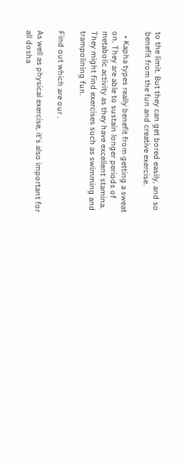to the limit. But they can get bored easily, and so benefit from the fun and creative exercise.

  • Kapha types really benefit from getting a sweat on. They are able to sustain longer periods of metabolic activity as they have excellent stamina. They might find exercises such as swimming and trampolining fun.

Find out which are our .

As well as physical exercise, it's also important for all dosha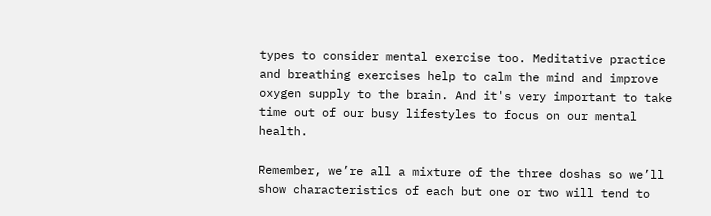types to consider mental exercise too. Meditative practice and breathing exercises help to calm the mind and improve oxygen supply to the brain. And it's very important to take time out of our busy lifestyles to focus on our mental health.

Remember, we’re all a mixture of the three doshas so we’ll show characteristics of each but one or two will tend to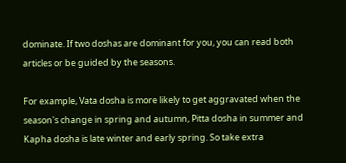dominate. If two doshas are dominant for you, you can read both articles or be guided by the seasons.

For example, Vata dosha is more likely to get aggravated when the season's change in spring and autumn, Pitta dosha in summer and Kapha dosha is late winter and early spring. So take extra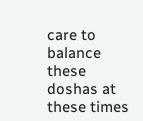care to balance these doshas at these times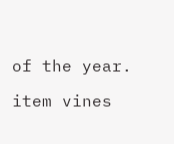of the year.

item vines